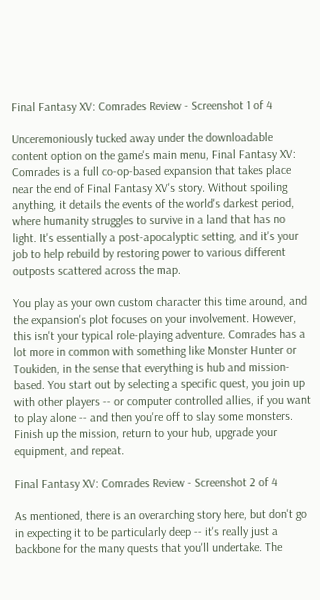Final Fantasy XV: Comrades Review - Screenshot 1 of 4

Unceremoniously tucked away under the downloadable content option on the game's main menu, Final Fantasy XV: Comrades is a full co-op-based expansion that takes place near the end of Final Fantasy XV's story. Without spoiling anything, it details the events of the world's darkest period, where humanity struggles to survive in a land that has no light. It's essentially a post-apocalyptic setting, and it's your job to help rebuild by restoring power to various different outposts scattered across the map.

You play as your own custom character this time around, and the expansion's plot focuses on your involvement. However, this isn't your typical role-playing adventure. Comrades has a lot more in common with something like Monster Hunter or Toukiden, in the sense that everything is hub and mission-based. You start out by selecting a specific quest, you join up with other players -- or computer controlled allies, if you want to play alone -- and then you're off to slay some monsters. Finish up the mission, return to your hub, upgrade your equipment, and repeat.

Final Fantasy XV: Comrades Review - Screenshot 2 of 4

As mentioned, there is an overarching story here, but don't go in expecting it to be particularly deep -- it's really just a backbone for the many quests that you'll undertake. The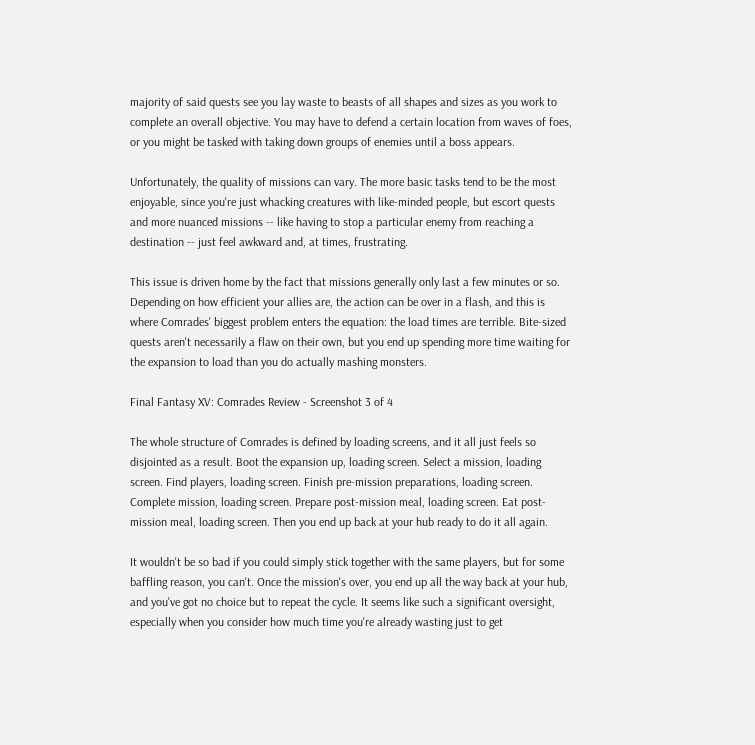majority of said quests see you lay waste to beasts of all shapes and sizes as you work to complete an overall objective. You may have to defend a certain location from waves of foes, or you might be tasked with taking down groups of enemies until a boss appears.

Unfortunately, the quality of missions can vary. The more basic tasks tend to be the most enjoyable, since you're just whacking creatures with like-minded people, but escort quests and more nuanced missions -- like having to stop a particular enemy from reaching a destination -- just feel awkward and, at times, frustrating.

This issue is driven home by the fact that missions generally only last a few minutes or so. Depending on how efficient your allies are, the action can be over in a flash, and this is where Comrades' biggest problem enters the equation: the load times are terrible. Bite-sized quests aren't necessarily a flaw on their own, but you end up spending more time waiting for the expansion to load than you do actually mashing monsters.

Final Fantasy XV: Comrades Review - Screenshot 3 of 4

The whole structure of Comrades is defined by loading screens, and it all just feels so disjointed as a result. Boot the expansion up, loading screen. Select a mission, loading screen. Find players, loading screen. Finish pre-mission preparations, loading screen. Complete mission, loading screen. Prepare post-mission meal, loading screen. Eat post-mission meal, loading screen. Then you end up back at your hub ready to do it all again.

It wouldn't be so bad if you could simply stick together with the same players, but for some baffling reason, you can't. Once the mission's over, you end up all the way back at your hub, and you've got no choice but to repeat the cycle. It seems like such a significant oversight, especially when you consider how much time you're already wasting just to get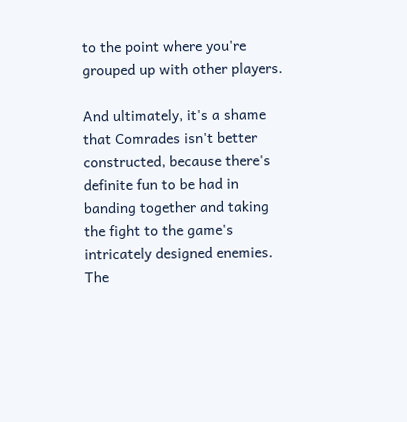to the point where you're grouped up with other players.

And ultimately, it's a shame that Comrades isn't better constructed, because there's definite fun to be had in banding together and taking the fight to the game's intricately designed enemies. The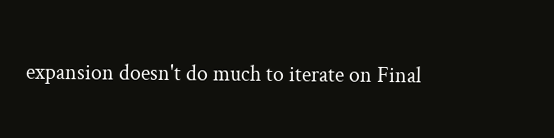expansion doesn't do much to iterate on Final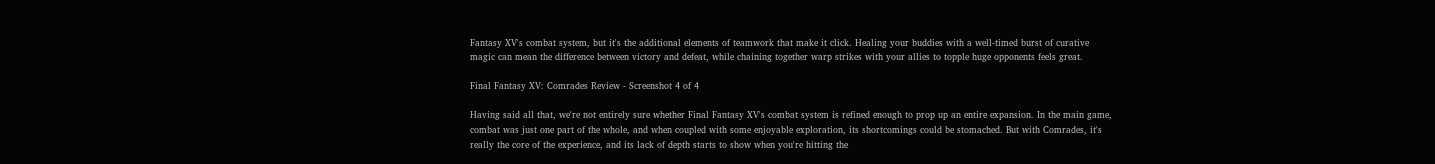Fantasy XV's combat system, but it's the additional elements of teamwork that make it click. Healing your buddies with a well-timed burst of curative magic can mean the difference between victory and defeat, while chaining together warp strikes with your allies to topple huge opponents feels great.

Final Fantasy XV: Comrades Review - Screenshot 4 of 4

Having said all that, we're not entirely sure whether Final Fantasy XV's combat system is refined enough to prop up an entire expansion. In the main game, combat was just one part of the whole, and when coupled with some enjoyable exploration, its shortcomings could be stomached. But with Comrades, it's really the core of the experience, and its lack of depth starts to show when you're hitting the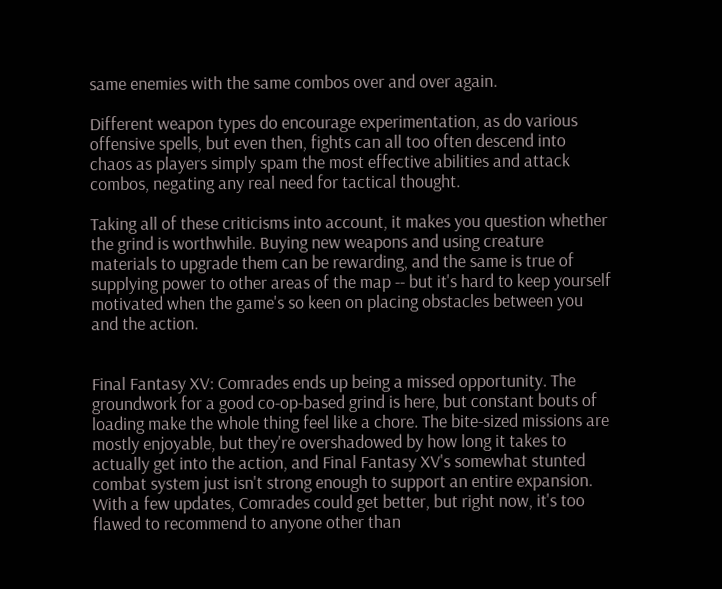same enemies with the same combos over and over again.

Different weapon types do encourage experimentation, as do various offensive spells, but even then, fights can all too often descend into chaos as players simply spam the most effective abilities and attack combos, negating any real need for tactical thought.

Taking all of these criticisms into account, it makes you question whether the grind is worthwhile. Buying new weapons and using creature materials to upgrade them can be rewarding, and the same is true of supplying power to other areas of the map -- but it's hard to keep yourself motivated when the game's so keen on placing obstacles between you and the action.


Final Fantasy XV: Comrades ends up being a missed opportunity. The groundwork for a good co-op-based grind is here, but constant bouts of loading make the whole thing feel like a chore. The bite-sized missions are mostly enjoyable, but they're overshadowed by how long it takes to actually get into the action, and Final Fantasy XV's somewhat stunted combat system just isn't strong enough to support an entire expansion. With a few updates, Comrades could get better, but right now, it's too flawed to recommend to anyone other than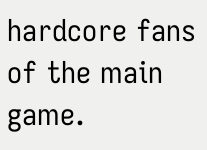hardcore fans of the main game.